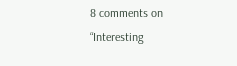8 comments on “Interesting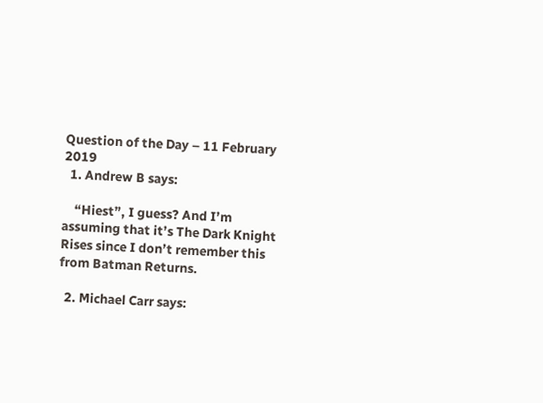Question of the Day – 11 February 2019
  1. Andrew B says:

    “Hiest”, I guess? And I’m assuming that it’s The Dark Knight Rises since I don’t remember this from Batman Returns.

  2. Michael Carr says: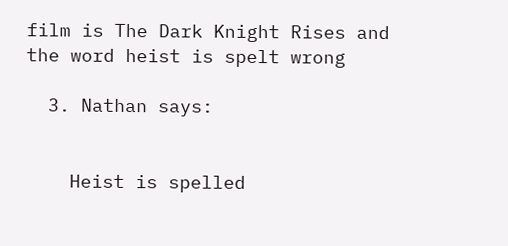film is The Dark Knight Rises and the word heist is spelt wrong

  3. Nathan says:


    Heist is spelled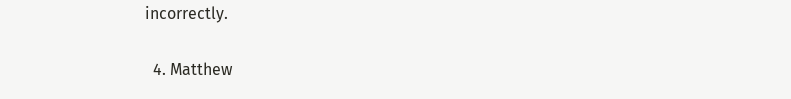incorrectly.

  4. Matthew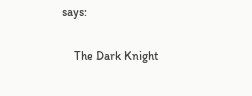says:

    The Dark Knight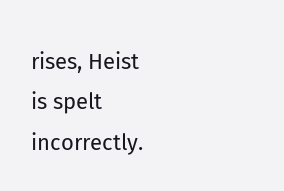rises, Heist is spelt incorrectly.